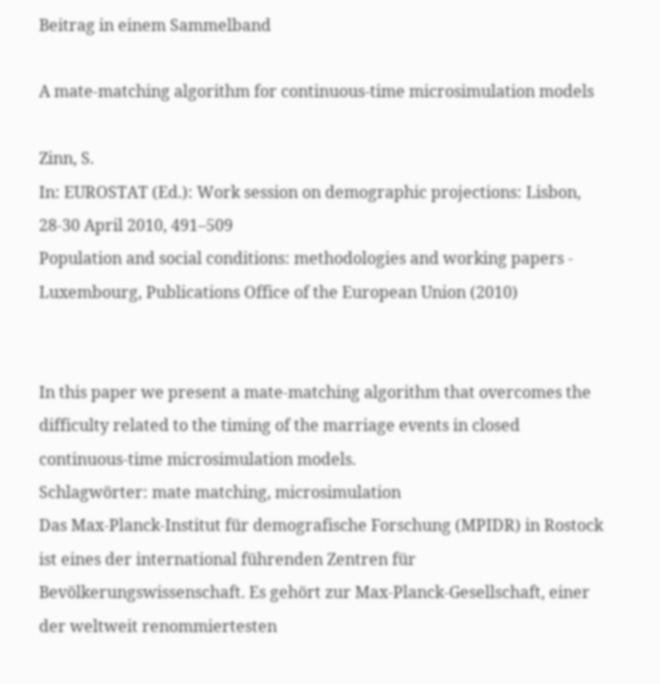Beitrag in einem Sammelband

A mate-matching algorithm for continuous-time microsimulation models

Zinn, S.
In: EUROSTAT (Ed.): Work session on demographic projections: Lisbon, 28-30 April 2010, 491–509
Population and social conditions: methodologies and working papers -
Luxembourg, Publications Office of the European Union (2010)


In this paper we present a mate-matching algorithm that overcomes the difficulty related to the timing of the marriage events in closed continuous-time microsimulation models.
Schlagwörter: mate matching, microsimulation
Das Max-Planck-Institut für demografische Forschung (MPIDR) in Rostock ist eines der international führenden Zentren für Bevölkerungswissenschaft. Es gehört zur Max-Planck-Gesellschaft, einer der weltweit renommiertesten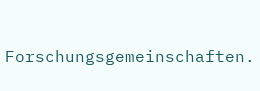Forschungsgemeinschaften.